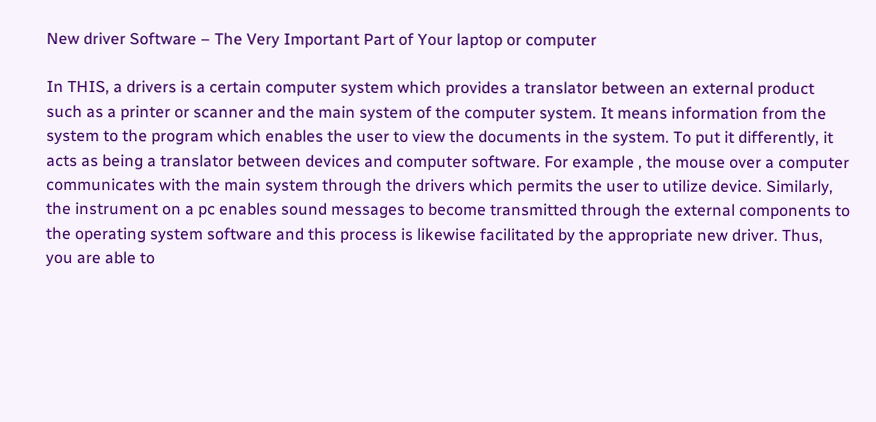New driver Software – The Very Important Part of Your laptop or computer

In THIS, a drivers is a certain computer system which provides a translator between an external product such as a printer or scanner and the main system of the computer system. It means information from the system to the program which enables the user to view the documents in the system. To put it differently, it acts as being a translator between devices and computer software. For example , the mouse over a computer communicates with the main system through the drivers which permits the user to utilize device. Similarly, the instrument on a pc enables sound messages to become transmitted through the external components to the operating system software and this process is likewise facilitated by the appropriate new driver. Thus, you are able to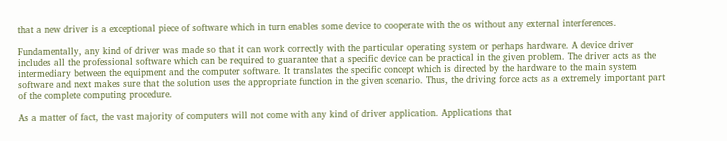that a new driver is a exceptional piece of software which in turn enables some device to cooperate with the os without any external interferences.

Fundamentally, any kind of driver was made so that it can work correctly with the particular operating system or perhaps hardware. A device driver includes all the professional software which can be required to guarantee that a specific device can be practical in the given problem. The driver acts as the intermediary between the equipment and the computer software. It translates the specific concept which is directed by the hardware to the main system software and next makes sure that the solution uses the appropriate function in the given scenario. Thus, the driving force acts as a extremely important part of the complete computing procedure.

As a matter of fact, the vast majority of computers will not come with any kind of driver application. Applications that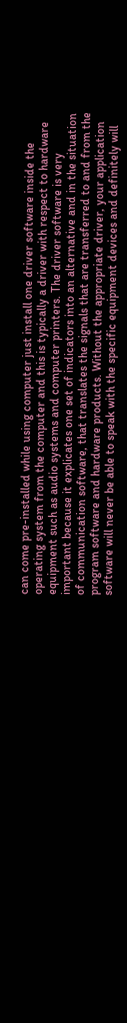can come pre-installed while using computer just install one driver software inside the operating system from the computer and this is typically a driver with respect to hardware equipment such as audio systems and computer printers. The driver software is very important because it explicates one set of indicators into an alternative and in the situation of communication software, that translates the signals that are transferred to and from the program software and hardware products. Without the appropriate driver, your application software will never be able to speak with the specific equipment devices and definitely will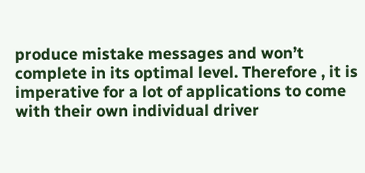produce mistake messages and won’t complete in its optimal level. Therefore , it is imperative for a lot of applications to come with their own individual driver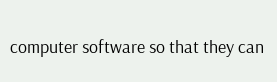computer software so that they can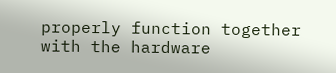properly function together with the hardware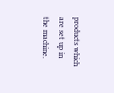products which are set up in the machine.